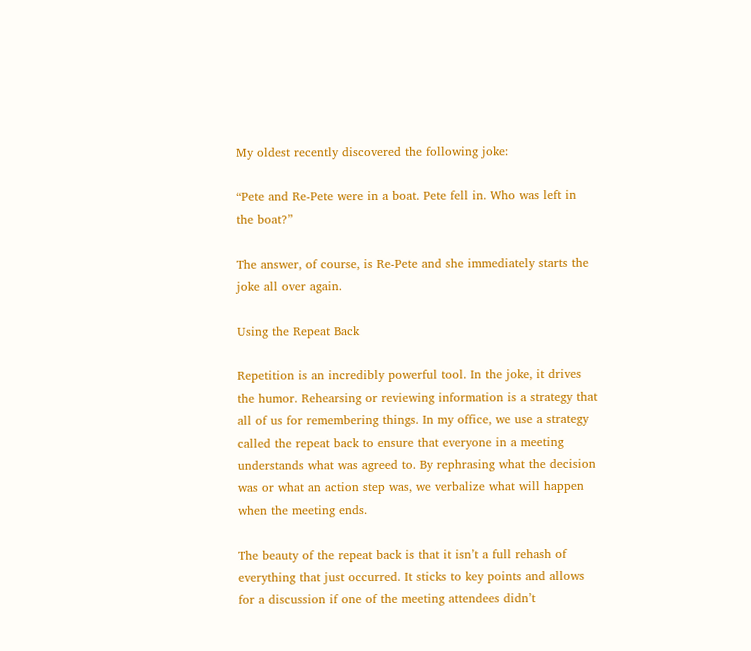My oldest recently discovered the following joke:

“Pete and Re-Pete were in a boat. Pete fell in. Who was left in the boat?”

The answer, of course, is Re-Pete and she immediately starts the joke all over again.

Using the Repeat Back

Repetition is an incredibly powerful tool. In the joke, it drives the humor. Rehearsing or reviewing information is a strategy that all of us for remembering things. In my office, we use a strategy called the repeat back to ensure that everyone in a meeting understands what was agreed to. By rephrasing what the decision was or what an action step was, we verbalize what will happen when the meeting ends.

The beauty of the repeat back is that it isn’t a full rehash of everything that just occurred. It sticks to key points and allows for a discussion if one of the meeting attendees didn’t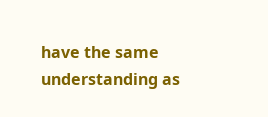have the same understanding as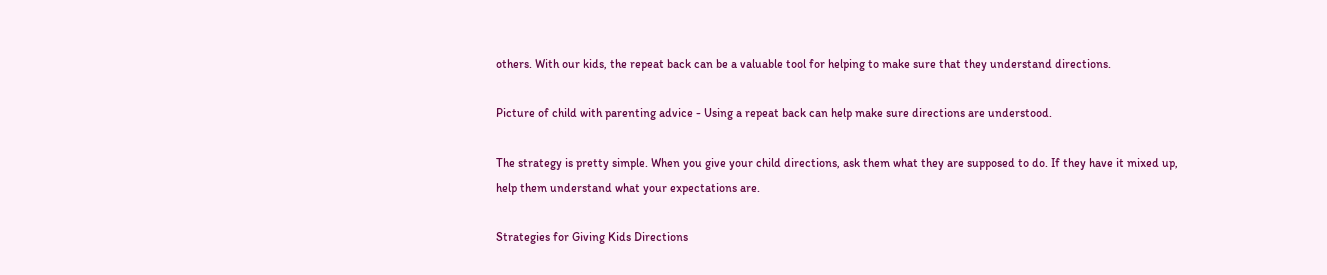others. With our kids, the repeat back can be a valuable tool for helping to make sure that they understand directions.

Picture of child with parenting advice - Using a repeat back can help make sure directions are understood.

The strategy is pretty simple. When you give your child directions, ask them what they are supposed to do. If they have it mixed up, help them understand what your expectations are.

Strategies for Giving Kids Directions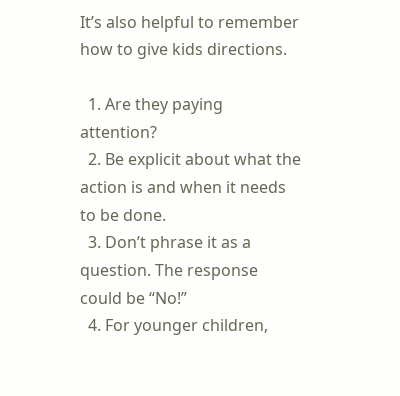It’s also helpful to remember how to give kids directions.

  1. Are they paying attention?
  2. Be explicit about what the action is and when it needs to be done.
  3. Don’t phrase it as a question. The response could be “No!”
  4. For younger children,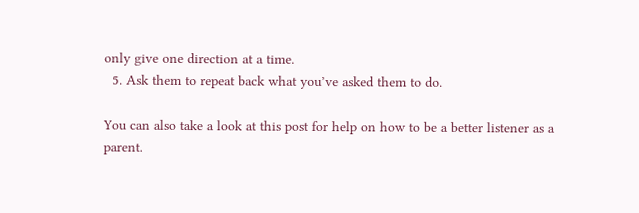only give one direction at a time.
  5. Ask them to repeat back what you’ve asked them to do.

You can also take a look at this post for help on how to be a better listener as a parent.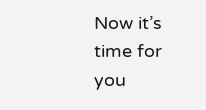Now it’s time for you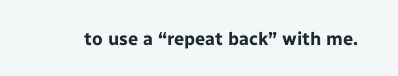to use a “repeat back” with me.